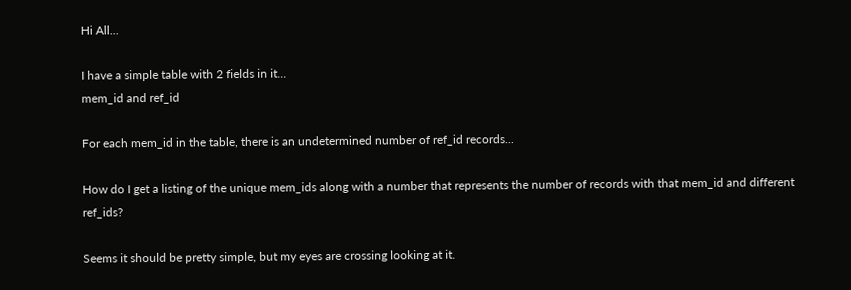Hi All...

I have a simple table with 2 fields in it...
mem_id and ref_id

For each mem_id in the table, there is an undetermined number of ref_id records...

How do I get a listing of the unique mem_ids along with a number that represents the number of records with that mem_id and different ref_ids?

Seems it should be pretty simple, but my eyes are crossing looking at it.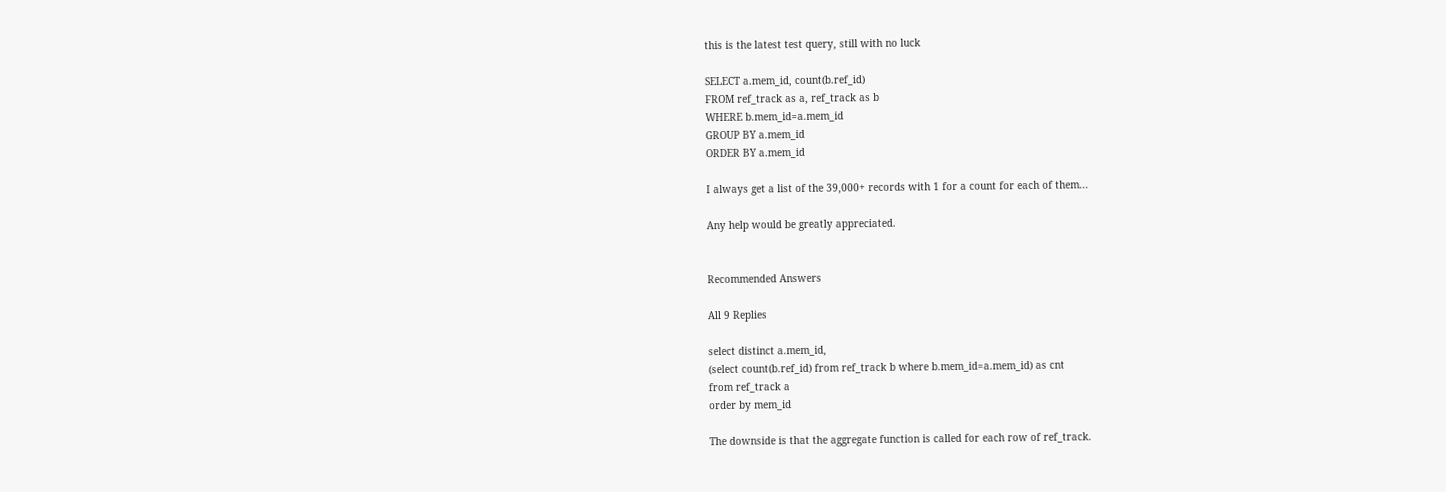this is the latest test query, still with no luck

SELECT a.mem_id, count(b.ref_id)
FROM ref_track as a, ref_track as b
WHERE b.mem_id=a.mem_id
GROUP BY a.mem_id
ORDER BY a.mem_id

I always get a list of the 39,000+ records with 1 for a count for each of them...

Any help would be greatly appreciated.


Recommended Answers

All 9 Replies

select distinct a.mem_id,
(select count(b.ref_id) from ref_track b where b.mem_id=a.mem_id) as cnt
from ref_track a
order by mem_id

The downside is that the aggregate function is called for each row of ref_track.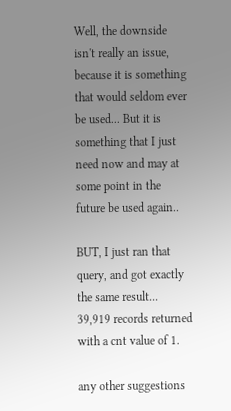Well, the downside isn't really an issue, because it is something that would seldom ever be used... But it is something that I just need now and may at some point in the future be used again..

BUT, I just ran that query, and got exactly the same result... 39,919 records returned with a cnt value of 1.

any other suggestions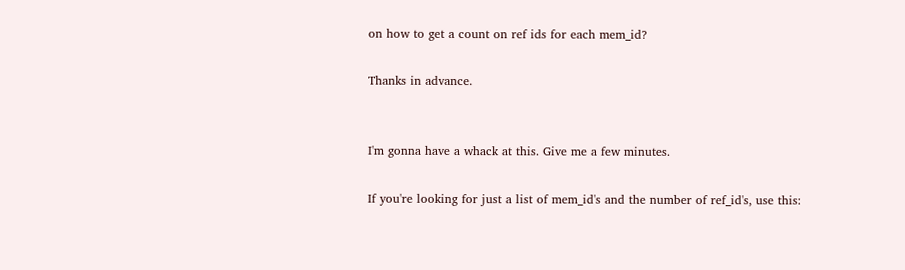on how to get a count on ref ids for each mem_id?

Thanks in advance.


I'm gonna have a whack at this. Give me a few minutes.

If you're looking for just a list of mem_id's and the number of ref_id's, use this: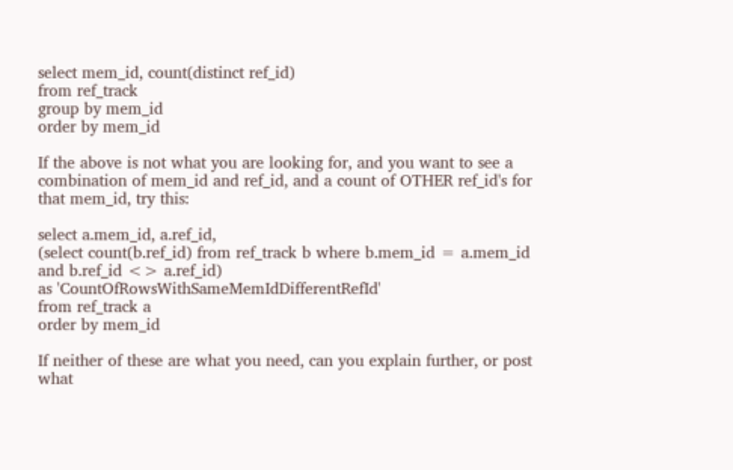select mem_id, count(distinct ref_id)
from ref_track
group by mem_id
order by mem_id

If the above is not what you are looking for, and you want to see a combination of mem_id and ref_id, and a count of OTHER ref_id's for that mem_id, try this:

select a.mem_id, a.ref_id,
(select count(b.ref_id) from ref_track b where b.mem_id = a.mem_id and b.ref_id <> a.ref_id)
as 'CountOfRowsWithSameMemIdDifferentRefId'
from ref_track a
order by mem_id

If neither of these are what you need, can you explain further, or post what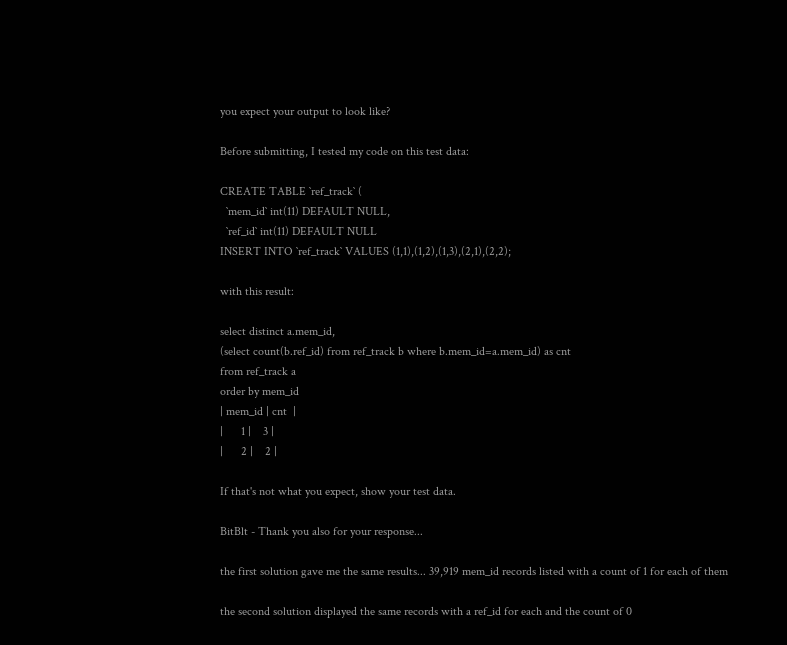you expect your output to look like?

Before submitting, I tested my code on this test data:

CREATE TABLE `ref_track` (
  `mem_id` int(11) DEFAULT NULL,
  `ref_id` int(11) DEFAULT NULL
INSERT INTO `ref_track` VALUES (1,1),(1,2),(1,3),(2,1),(2,2);

with this result:

select distinct a.mem_id,
(select count(b.ref_id) from ref_track b where b.mem_id=a.mem_id) as cnt
from ref_track a
order by mem_id
| mem_id | cnt  |
|      1 |    3 |
|      2 |    2 |

If that's not what you expect, show your test data.

BitBlt - Thank you also for your response...

the first solution gave me the same results... 39,919 mem_id records listed with a count of 1 for each of them

the second solution displayed the same records with a ref_id for each and the count of 0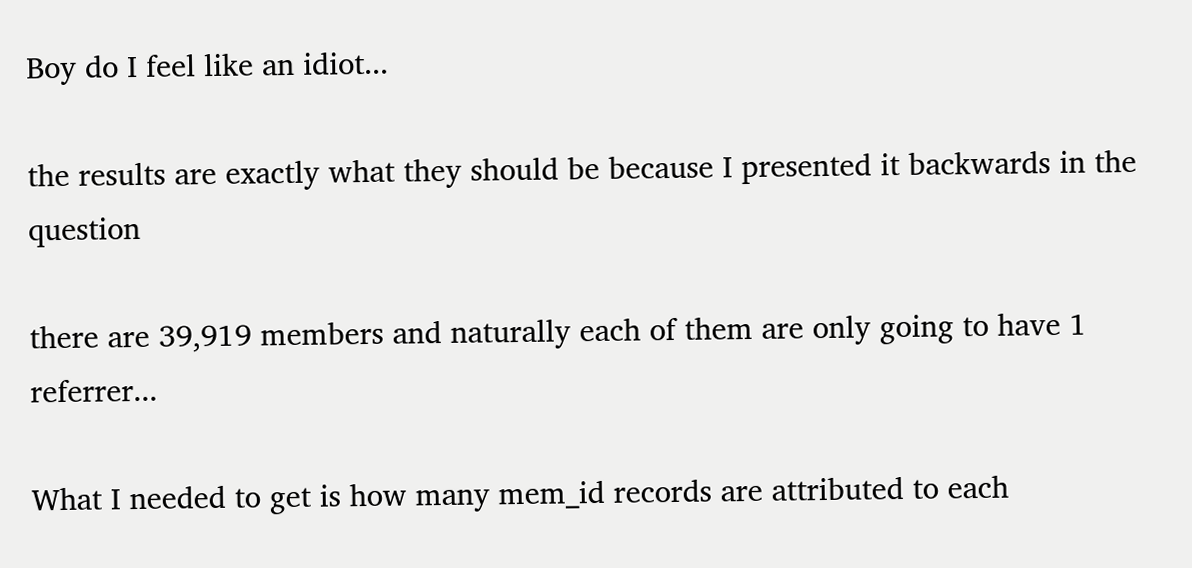Boy do I feel like an idiot...

the results are exactly what they should be because I presented it backwards in the question

there are 39,919 members and naturally each of them are only going to have 1 referrer...

What I needed to get is how many mem_id records are attributed to each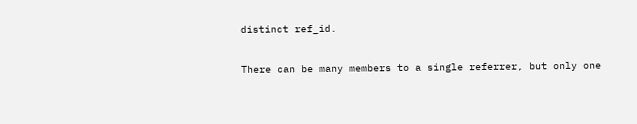distinct ref_id.

There can be many members to a single referrer, but only one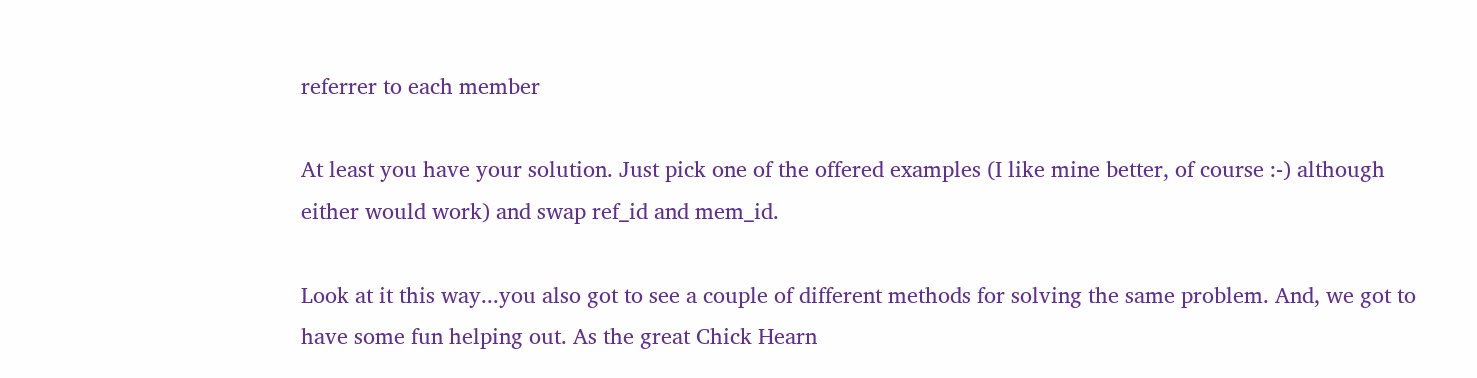referrer to each member

At least you have your solution. Just pick one of the offered examples (I like mine better, of course :-) although either would work) and swap ref_id and mem_id.

Look at it this way...you also got to see a couple of different methods for solving the same problem. And, we got to have some fun helping out. As the great Chick Hearn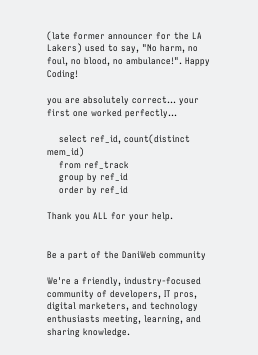(late former announcer for the LA Lakers) used to say, "No harm, no foul, no blood, no ambulance!". Happy Coding!

you are absolutely correct... your first one worked perfectly...

    select ref_id, count(distinct mem_id)
    from ref_track
    group by ref_id
    order by ref_id

Thank you ALL for your help.


Be a part of the DaniWeb community

We're a friendly, industry-focused community of developers, IT pros, digital marketers, and technology enthusiasts meeting, learning, and sharing knowledge.